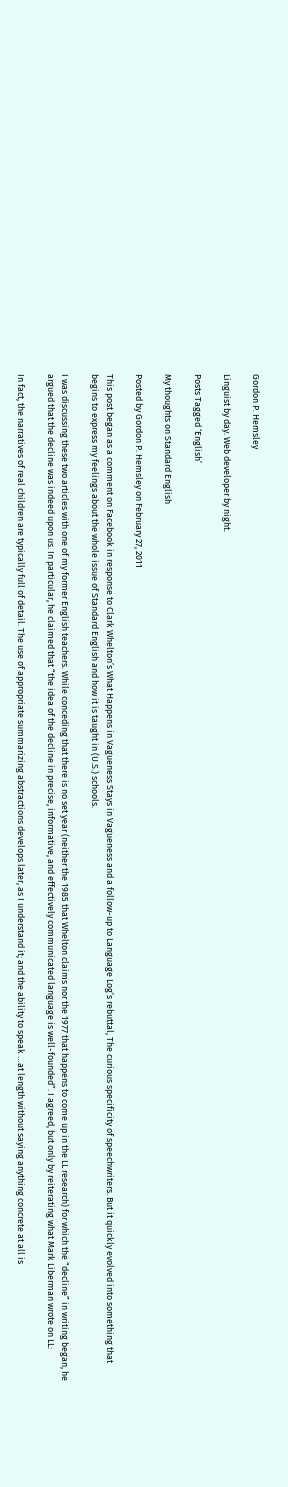Gordon P. Hemsley

Linguist by day. Web developer by night.

Posts Tagged ‘English’

My thoughts on Standard English

Posted by Gordon P. Hemsley on February 27, 2011

This post began as a comment on Facebook in response to Clark Whelton’s What Happens in Vagueness Stays in Vagueness and a follow-up to Language Log’s rebuttal, The curious specificity of speechwriters. But it quickly evolved into something that begins to express my feelings about the whole issue of Standard English and how it is taught in (U.S.) schools.

I was discussing these two articles with one of my former English teachers. While conceding that there is no set year (neither the 1985 that Whelton claims nor the 1977 that happens to come up in the LL research) for which the “decline” in writing began, he argued that the decline was indeed upon us. In particular, he claimed that “the idea of the decline in precise, informative, and effectively communicated language is well-founded”. I agreed, but only by reiterating what Mark Liberman wrote on LL:

In fact, the narratives of real children are typically full of detail. The use of appropriate summarizing abstractions develops later, as I understand it; and the ability to speak …at length without saying anything concrete at all is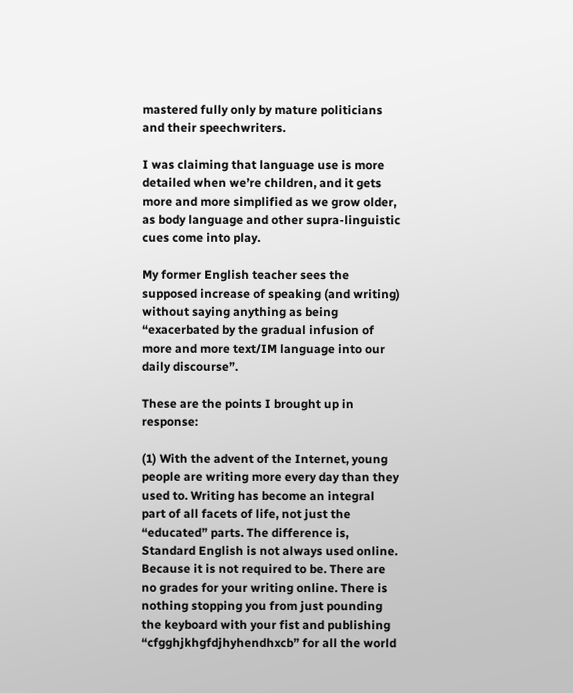mastered fully only by mature politicians and their speechwriters.

I was claiming that language use is more detailed when we’re children, and it gets more and more simplified as we grow older, as body language and other supra-linguistic cues come into play.

My former English teacher sees the supposed increase of speaking (and writing) without saying anything as being “exacerbated by the gradual infusion of more and more text/IM language into our daily discourse”.

These are the points I brought up in response:

(1) With the advent of the Internet, young people are writing more every day than they used to. Writing has become an integral part of all facets of life, not just the “educated” parts. The difference is, Standard English is not always used online. Because it is not required to be. There are no grades for your writing online. There is nothing stopping you from just pounding the keyboard with your fist and publishing “cfgghjkhgfdjhyhendhxcb” for all the world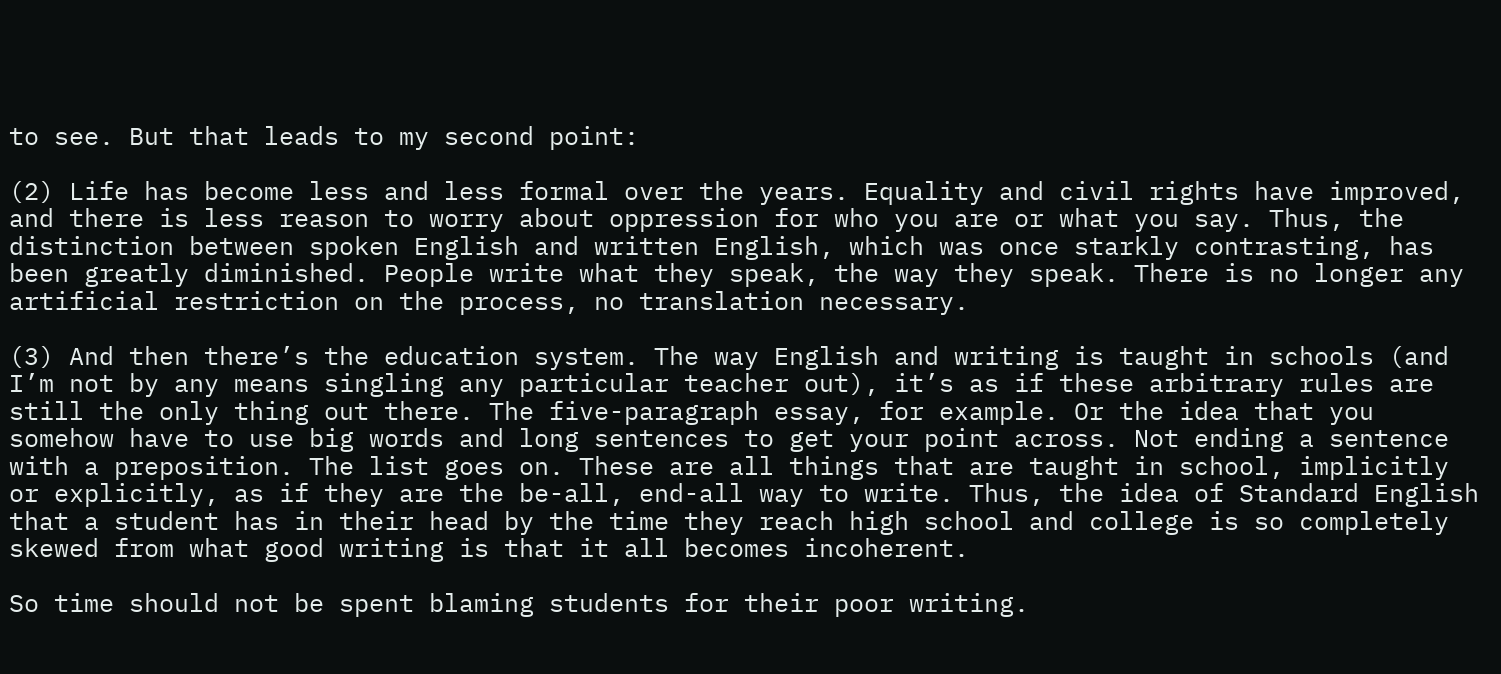to see. But that leads to my second point:

(2) Life has become less and less formal over the years. Equality and civil rights have improved, and there is less reason to worry about oppression for who you are or what you say. Thus, the distinction between spoken English and written English, which was once starkly contrasting, has been greatly diminished. People write what they speak, the way they speak. There is no longer any artificial restriction on the process, no translation necessary.

(3) And then there’s the education system. The way English and writing is taught in schools (and I’m not by any means singling any particular teacher out), it’s as if these arbitrary rules are still the only thing out there. The five-paragraph essay, for example. Or the idea that you somehow have to use big words and long sentences to get your point across. Not ending a sentence with a preposition. The list goes on. These are all things that are taught in school, implicitly or explicitly, as if they are the be-all, end-all way to write. Thus, the idea of Standard English that a student has in their head by the time they reach high school and college is so completely skewed from what good writing is that it all becomes incoherent.

So time should not be spent blaming students for their poor writing.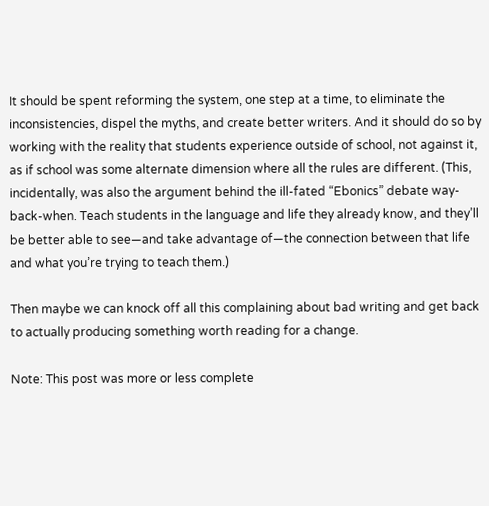It should be spent reforming the system, one step at a time, to eliminate the inconsistencies, dispel the myths, and create better writers. And it should do so by working with the reality that students experience outside of school, not against it, as if school was some alternate dimension where all the rules are different. (This, incidentally, was also the argument behind the ill-fated “Ebonics” debate way-back-when. Teach students in the language and life they already know, and they’ll be better able to see—and take advantage of—the connection between that life and what you’re trying to teach them.)

Then maybe we can knock off all this complaining about bad writing and get back to actually producing something worth reading for a change.

Note: This post was more or less complete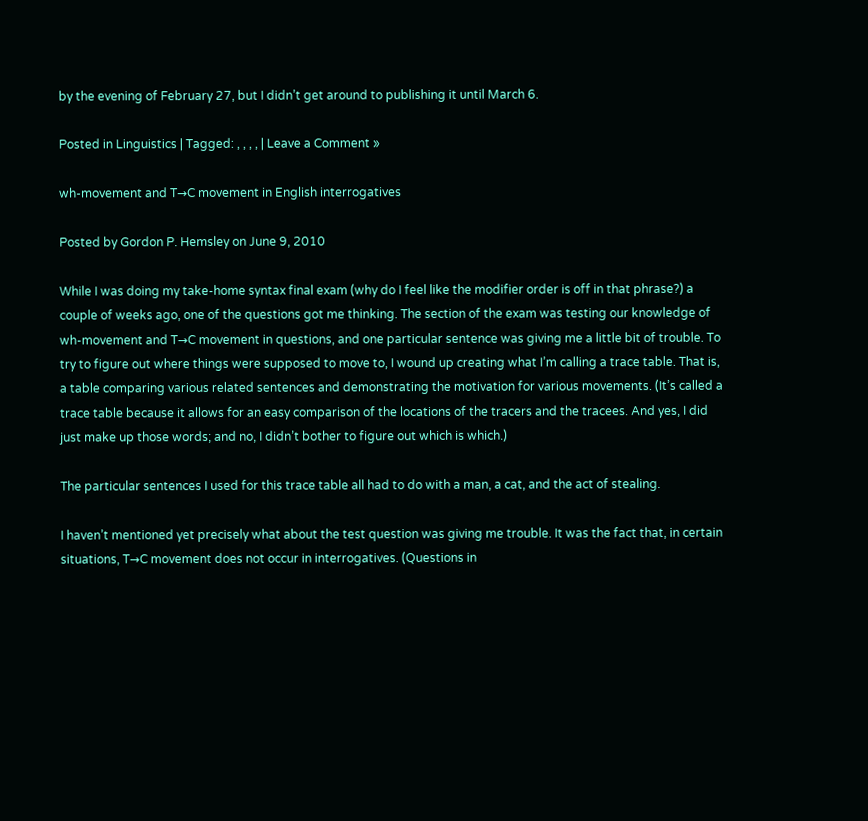by the evening of February 27, but I didn’t get around to publishing it until March 6.

Posted in Linguistics | Tagged: , , , , | Leave a Comment »

wh-movement and T→C movement in English interrogatives

Posted by Gordon P. Hemsley on June 9, 2010

While I was doing my take-home syntax final exam (why do I feel like the modifier order is off in that phrase?) a couple of weeks ago, one of the questions got me thinking. The section of the exam was testing our knowledge of wh-movement and T→C movement in questions, and one particular sentence was giving me a little bit of trouble. To try to figure out where things were supposed to move to, I wound up creating what I’m calling a trace table. That is, a table comparing various related sentences and demonstrating the motivation for various movements. (It’s called a trace table because it allows for an easy comparison of the locations of the tracers and the tracees. And yes, I did just make up those words; and no, I didn’t bother to figure out which is which.)

The particular sentences I used for this trace table all had to do with a man, a cat, and the act of stealing.

I haven’t mentioned yet precisely what about the test question was giving me trouble. It was the fact that, in certain situations, T→C movement does not occur in interrogatives. (Questions in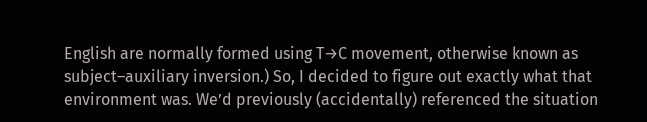English are normally formed using T→C movement, otherwise known as subject–auxiliary inversion.) So, I decided to figure out exactly what that environment was. We’d previously (accidentally) referenced the situation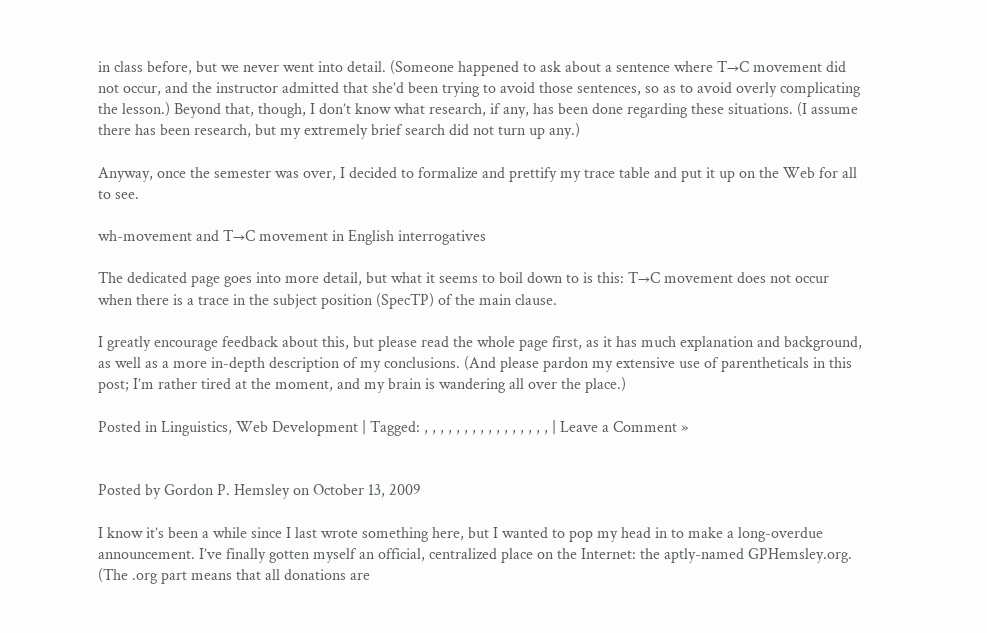in class before, but we never went into detail. (Someone happened to ask about a sentence where T→C movement did not occur, and the instructor admitted that she’d been trying to avoid those sentences, so as to avoid overly complicating the lesson.) Beyond that, though, I don’t know what research, if any, has been done regarding these situations. (I assume there has been research, but my extremely brief search did not turn up any.)

Anyway, once the semester was over, I decided to formalize and prettify my trace table and put it up on the Web for all to see.

wh-movement and T→C movement in English interrogatives

The dedicated page goes into more detail, but what it seems to boil down to is this: T→C movement does not occur when there is a trace in the subject position (SpecTP) of the main clause.

I greatly encourage feedback about this, but please read the whole page first, as it has much explanation and background, as well as a more in-depth description of my conclusions. (And please pardon my extensive use of parentheticals in this post; I’m rather tired at the moment, and my brain is wandering all over the place.)

Posted in Linguistics, Web Development | Tagged: , , , , , , , , , , , , , , , , | Leave a Comment »


Posted by Gordon P. Hemsley on October 13, 2009

I know it’s been a while since I last wrote something here, but I wanted to pop my head in to make a long-overdue announcement. I’ve finally gotten myself an official, centralized place on the Internet: the aptly-named GPHemsley.org. (The .org part means that all donations are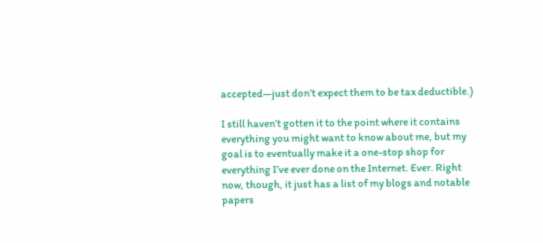accepted—just don’t expect them to be tax deductible.)

I still haven’t gotten it to the point where it contains everything you might want to know about me, but my goal is to eventually make it a one-stop shop for everything I’ve ever done on the Internet. Ever. Right now, though, it just has a list of my blogs and notable papers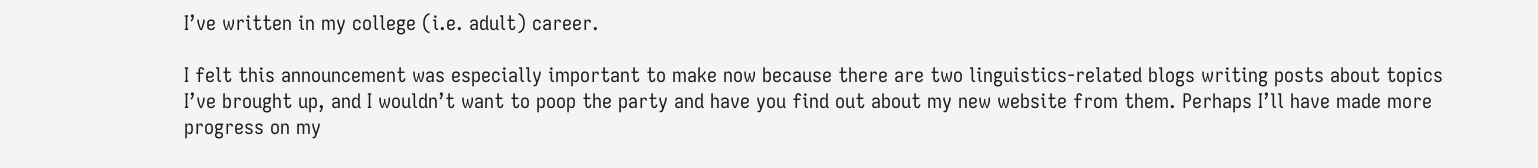I’ve written in my college (i.e. adult) career.

I felt this announcement was especially important to make now because there are two linguistics-related blogs writing posts about topics I’ve brought up, and I wouldn’t want to poop the party and have you find out about my new website from them. Perhaps I’ll have made more progress on my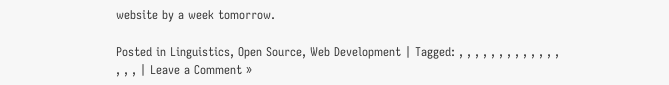website by a week tomorrow.

Posted in Linguistics, Open Source, Web Development | Tagged: , , , , , , , , , , , , , , , , | Leave a Comment »